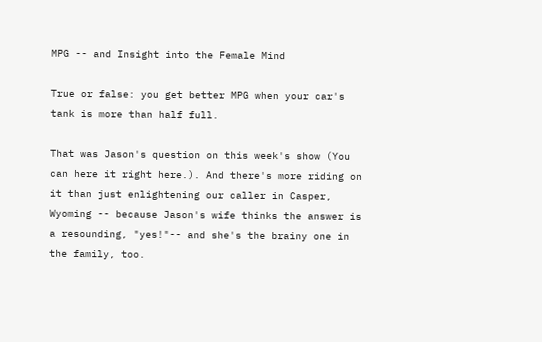MPG -- and Insight into the Female Mind

True or false: you get better MPG when your car's tank is more than half full.

That was Jason's question on this week's show (You can here it right here.). And there's more riding on it than just enlightening our caller in Casper, Wyoming -- because Jason's wife thinks the answer is a resounding, "yes!"-- and she's the brainy one in the family, too.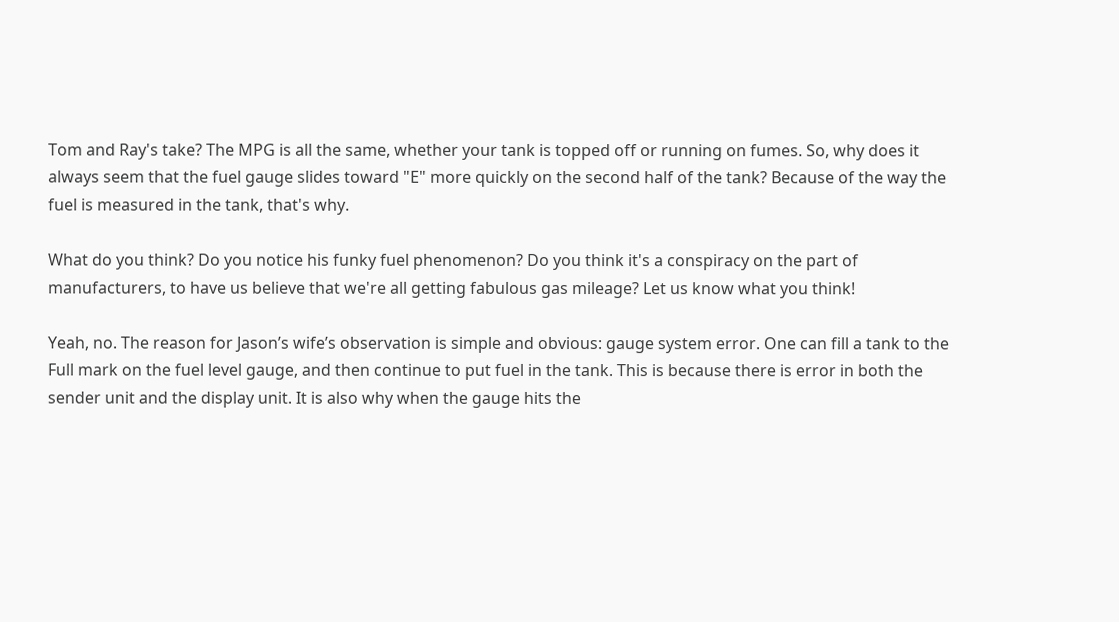Tom and Ray's take? The MPG is all the same, whether your tank is topped off or running on fumes. So, why does it always seem that the fuel gauge slides toward "E" more quickly on the second half of the tank? Because of the way the fuel is measured in the tank, that's why.

What do you think? Do you notice his funky fuel phenomenon? Do you think it's a conspiracy on the part of manufacturers, to have us believe that we're all getting fabulous gas mileage? Let us know what you think!

Yeah, no. The reason for Jason’s wife’s observation is simple and obvious: gauge system error. One can fill a tank to the Full mark on the fuel level gauge, and then continue to put fuel in the tank. This is because there is error in both the sender unit and the display unit. It is also why when the gauge hits the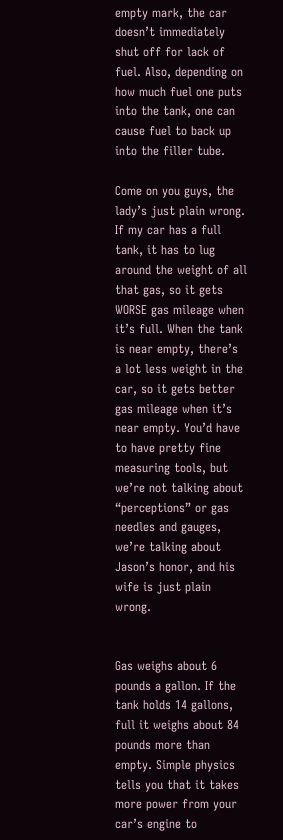empty mark, the car doesn’t immediately shut off for lack of fuel. Also, depending on how much fuel one puts into the tank, one can cause fuel to back up into the filler tube.

Come on you guys, the lady’s just plain wrong. If my car has a full tank, it has to lug around the weight of all that gas, so it gets WORSE gas mileage when it’s full. When the tank is near empty, there’s a lot less weight in the car, so it gets better gas mileage when it’s near empty. You’d have to have pretty fine measuring tools, but we’re not talking about “perceptions” or gas needles and gauges, we’re talking about Jason’s honor, and his wife is just plain wrong.


Gas weighs about 6 pounds a gallon. If the tank holds 14 gallons, full it weighs about 84 pounds more than empty. Simple physics tells you that it takes more power from your car’s engine to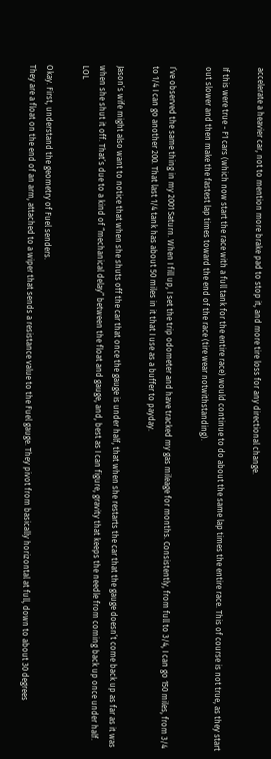accelerate a heavier car, not to mention more brake pad to stop it, and more tire loss for any directional change.

If this were true - F1 cars (which now start the race with a full tank for the entire race) would continue to do about the same lap times the entire race. This of course is not true, as they start out slower and then make the fastest lap times toward the end of the race (tire wear notwithstanding).

I’ve observed the same thing in my 2001 Saturn. When I fill up, I set the trip odometer and have tracked my gas mileage for months. Consistently, from full to 3/4, I can go 150 miles, from 3/4 to 1/4 I can go another 200. That last 1/4 tank has about 50 miles in it that I use as a buffer to payday.

Jason’s wife might also want to notice that when she shuts off the car that once the gauge is under half, that when she restarts the car that the gauge doesn’t come back up as far as it was when she shut it off. That’s due to a kind of “mechanical delay” between the float and gauge, and, best as I can figure, gravity that keeps the needle from coming back up once under half. LOL

Okay. First, understand the geometry of Fuel senders.
They are a float on the end of an arm, attached to a wiper that sends a resistance value to the Fuel gauge. They pivot from basically horizontal at full, down to about 30 degrees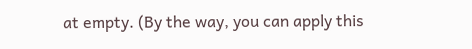at empty. (By the way, you can apply this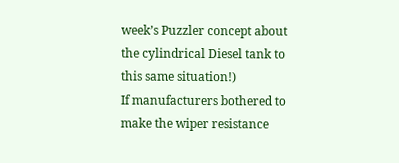week’s Puzzler concept about the cylindrical Diesel tank to this same situation!)
If manufacturers bothered to make the wiper resistance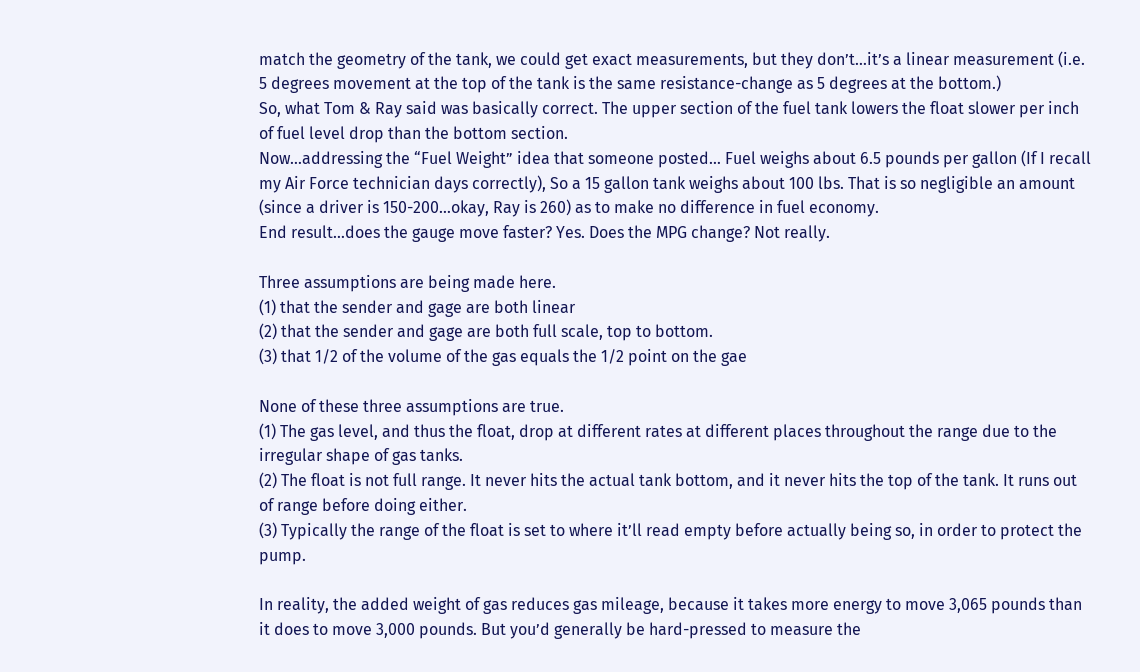match the geometry of the tank, we could get exact measurements, but they don’t…it’s a linear measurement (i.e. 5 degrees movement at the top of the tank is the same resistance-change as 5 degrees at the bottom.)
So, what Tom & Ray said was basically correct. The upper section of the fuel tank lowers the float slower per inch of fuel level drop than the bottom section.
Now…addressing the “Fuel Weight” idea that someone posted… Fuel weighs about 6.5 pounds per gallon (If I recall my Air Force technician days correctly), So a 15 gallon tank weighs about 100 lbs. That is so negligible an amount (since a driver is 150-200…okay, Ray is 260) as to make no difference in fuel economy.
End result…does the gauge move faster? Yes. Does the MPG change? Not really.

Three assumptions are being made here.
(1) that the sender and gage are both linear
(2) that the sender and gage are both full scale, top to bottom.
(3) that 1/2 of the volume of the gas equals the 1/2 point on the gae

None of these three assumptions are true.
(1) The gas level, and thus the float, drop at different rates at different places throughout the range due to the irregular shape of gas tanks.
(2) The float is not full range. It never hits the actual tank bottom, and it never hits the top of the tank. It runs out of range before doing either.
(3) Typically the range of the float is set to where it’ll read empty before actually being so, in order to protect the pump.

In reality, the added weight of gas reduces gas mileage, because it takes more energy to move 3,065 pounds than it does to move 3,000 pounds. But you’d generally be hard-pressed to measure the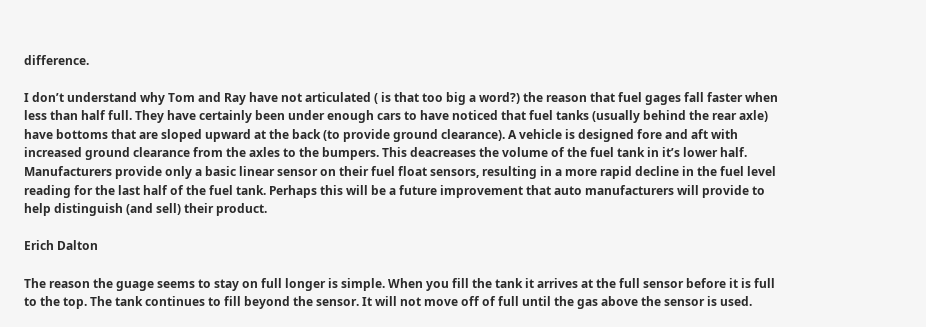difference.

I don’t understand why Tom and Ray have not articulated ( is that too big a word?) the reason that fuel gages fall faster when less than half full. They have certainly been under enough cars to have noticed that fuel tanks (usually behind the rear axle) have bottoms that are sloped upward at the back (to provide ground clearance). A vehicle is designed fore and aft with increased ground clearance from the axles to the bumpers. This deacreases the volume of the fuel tank in it’s lower half. Manufacturers provide only a basic linear sensor on their fuel float sensors, resulting in a more rapid decline in the fuel level reading for the last half of the fuel tank. Perhaps this will be a future improvement that auto manufacturers will provide to help distinguish (and sell) their product.

Erich Dalton

The reason the guage seems to stay on full longer is simple. When you fill the tank it arrives at the full sensor before it is full to the top. The tank continues to fill beyond the sensor. It will not move off of full until the gas above the sensor is used.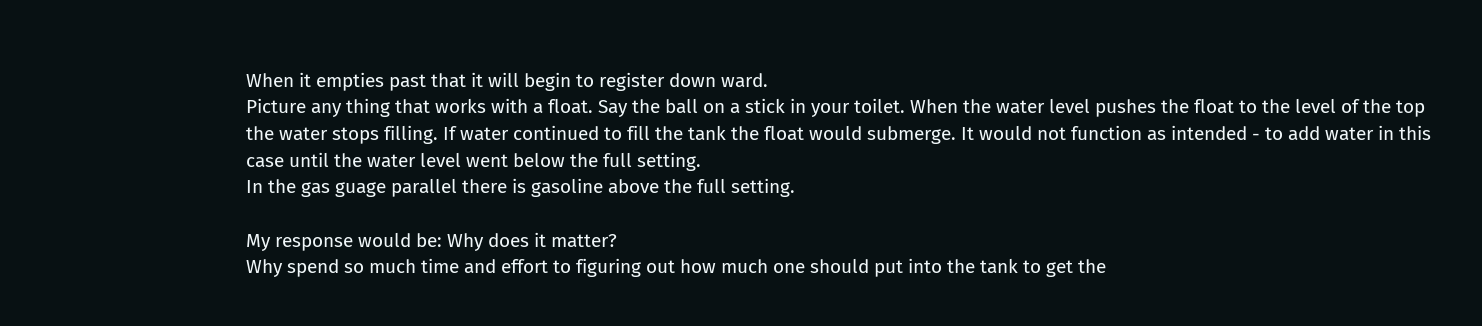When it empties past that it will begin to register down ward.
Picture any thing that works with a float. Say the ball on a stick in your toilet. When the water level pushes the float to the level of the top the water stops filling. If water continued to fill the tank the float would submerge. It would not function as intended - to add water in this case until the water level went below the full setting.
In the gas guage parallel there is gasoline above the full setting.

My response would be: Why does it matter?
Why spend so much time and effort to figuring out how much one should put into the tank to get the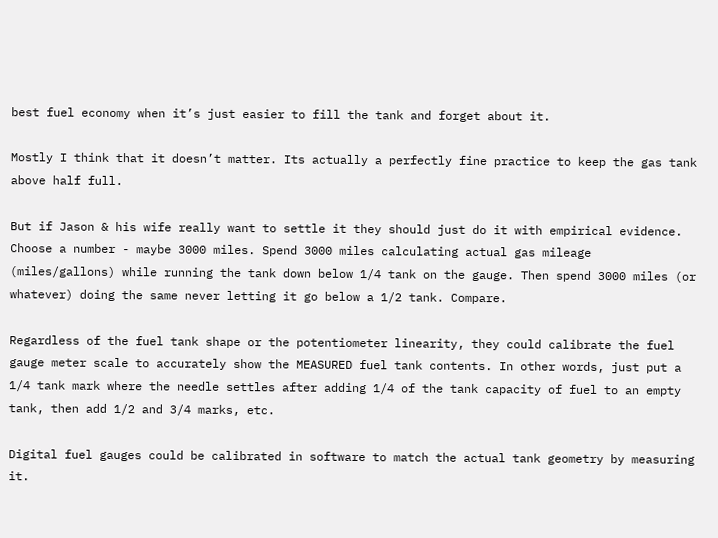best fuel economy when it’s just easier to fill the tank and forget about it.

Mostly I think that it doesn’t matter. Its actually a perfectly fine practice to keep the gas tank above half full.

But if Jason & his wife really want to settle it they should just do it with empirical evidence. Choose a number - maybe 3000 miles. Spend 3000 miles calculating actual gas mileage (miles/gallons) while running the tank down below 1/4 tank on the gauge. Then spend 3000 miles (or whatever) doing the same never letting it go below a 1/2 tank. Compare.

Regardless of the fuel tank shape or the potentiometer linearity, they could calibrate the fuel gauge meter scale to accurately show the MEASURED fuel tank contents. In other words, just put a 1/4 tank mark where the needle settles after adding 1/4 of the tank capacity of fuel to an empty tank, then add 1/2 and 3/4 marks, etc.

Digital fuel gauges could be calibrated in software to match the actual tank geometry by measuring it.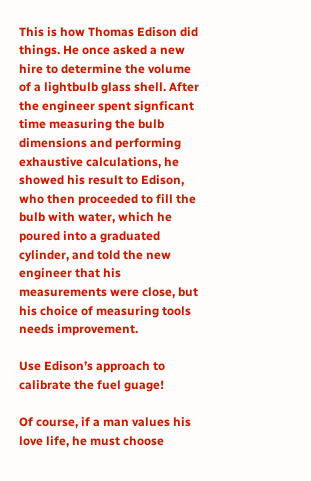This is how Thomas Edison did things. He once asked a new hire to determine the volume of a lightbulb glass shell. After the engineer spent signficant time measuring the bulb dimensions and performing exhaustive calculations, he showed his result to Edison, who then proceeded to fill the bulb with water, which he poured into a graduated cylinder, and told the new engineer that his measurements were close, but his choice of measuring tools needs improvement.

Use Edison’s approach to calibrate the fuel guage!

Of course, if a man values his love life, he must choose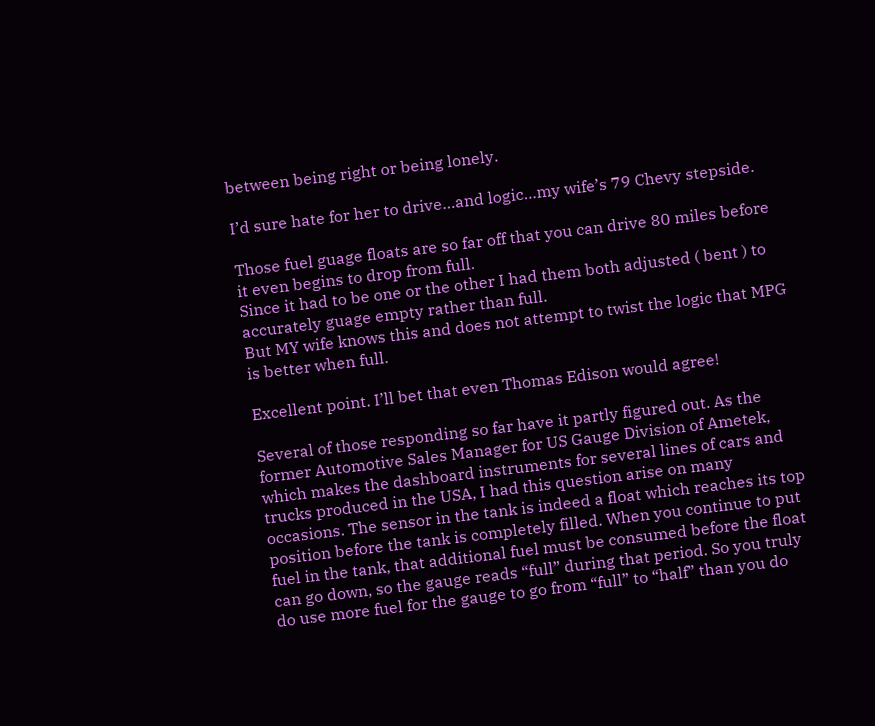between being right or being lonely.

I’d sure hate for her to drive…and logic…my wife’s 79 Chevy stepside.

Those fuel guage floats are so far off that you can drive 80 miles before it even begins to drop from full.
Since it had to be one or the other I had them both adjusted ( bent ) to accurately guage empty rather than full.
But MY wife knows this and does not attempt to twist the logic that MPG is better when full.

Excellent point. I’ll bet that even Thomas Edison would agree!

Several of those responding so far have it partly figured out. As the former Automotive Sales Manager for US Gauge Division of Ametek, which makes the dashboard instruments for several lines of cars and trucks produced in the USA, I had this question arise on many occasions. The sensor in the tank is indeed a float which reaches its top position before the tank is completely filled. When you continue to put fuel in the tank, that additional fuel must be consumed before the float can go down, so the gauge reads “full” during that period. So you truly do use more fuel for the gauge to go from “full” to “half” than you do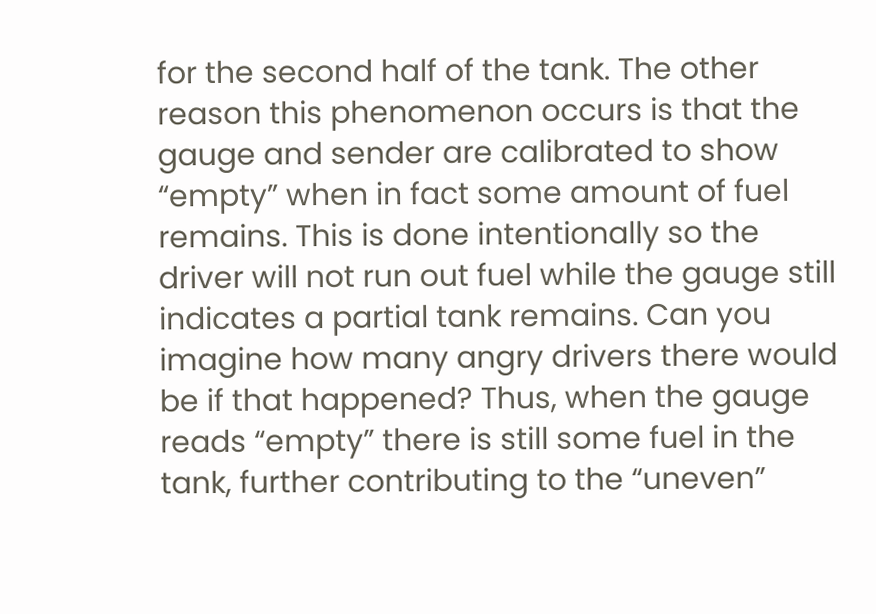for the second half of the tank. The other reason this phenomenon occurs is that the gauge and sender are calibrated to show “empty” when in fact some amount of fuel remains. This is done intentionally so the driver will not run out fuel while the gauge still indicates a partial tank remains. Can you imagine how many angry drivers there would be if that happened? Thus, when the gauge reads “empty” there is still some fuel in the tank, further contributing to the “uneven”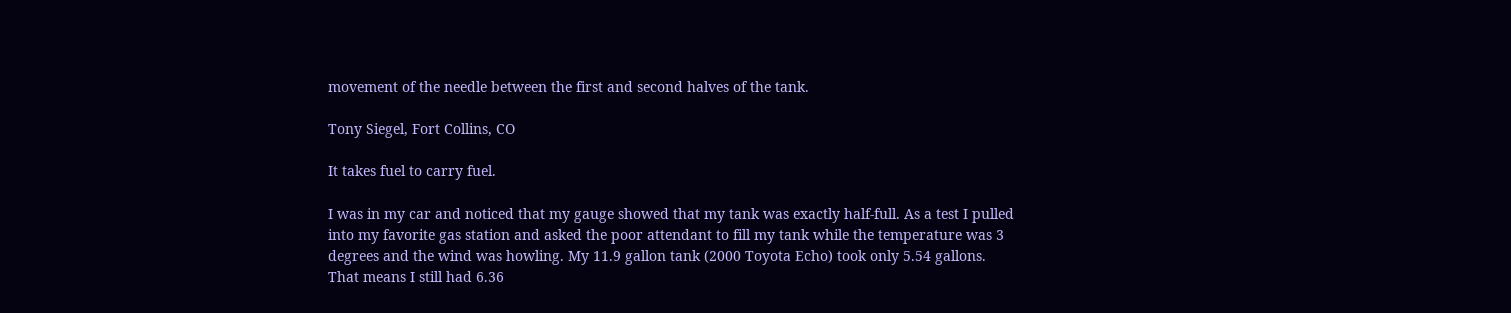movement of the needle between the first and second halves of the tank.

Tony Siegel, Fort Collins, CO

It takes fuel to carry fuel.

I was in my car and noticed that my gauge showed that my tank was exactly half-full. As a test I pulled into my favorite gas station and asked the poor attendant to fill my tank while the temperature was 3 degrees and the wind was howling. My 11.9 gallon tank (2000 Toyota Echo) took only 5.54 gallons. That means I still had 6.36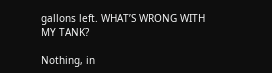gallons left. WHAT’S WRONG WITH MY TANK?

Nothing, in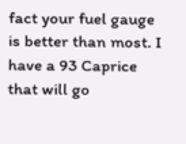fact your fuel gauge is better than most. I have a 93 Caprice that will go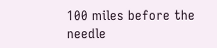100 miles before the needle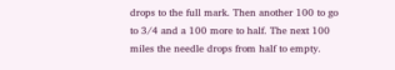drops to the full mark. Then another 100 to go to 3/4 and a 100 more to half. The next 100 miles the needle drops from half to empty.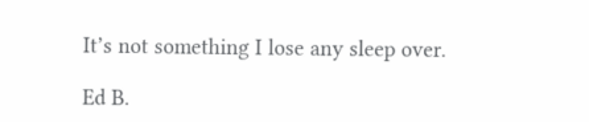It’s not something I lose any sleep over.

Ed B.